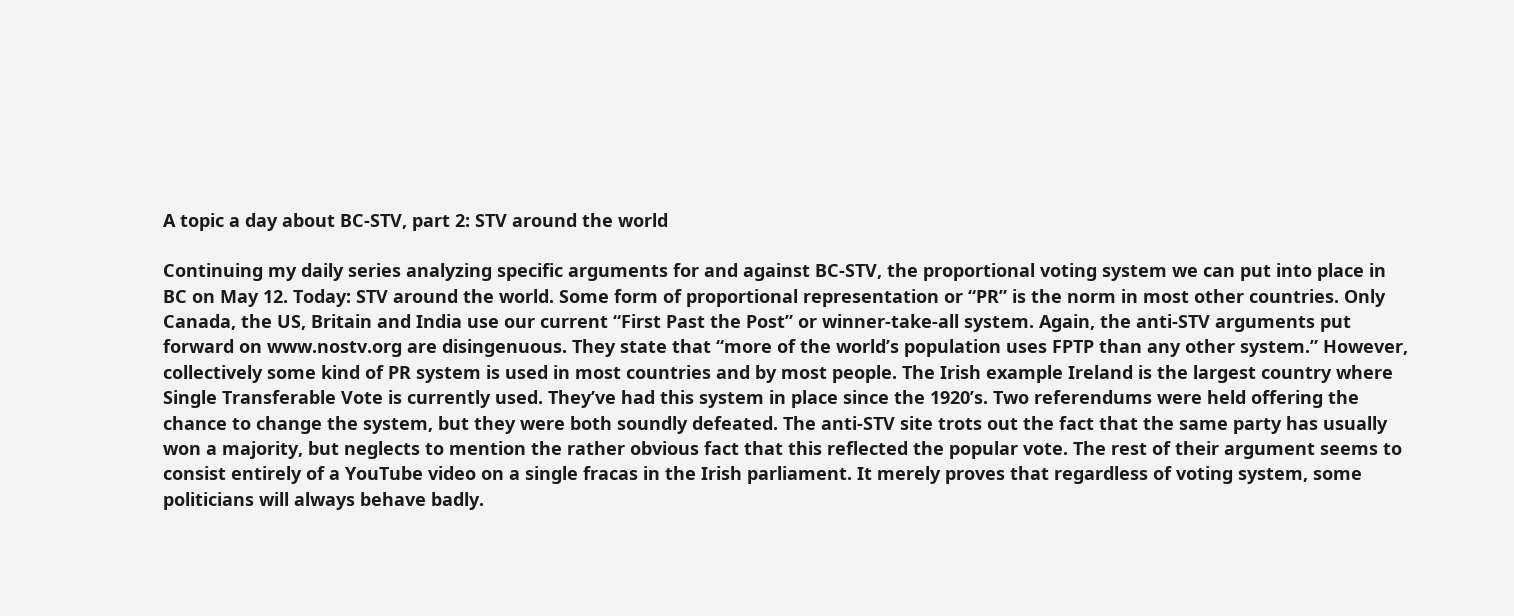A topic a day about BC-STV, part 2: STV around the world

Continuing my daily series analyzing specific arguments for and against BC-STV, the proportional voting system we can put into place in BC on May 12. Today: STV around the world. Some form of proportional representation or “PR” is the norm in most other countries. Only Canada, the US, Britain and India use our current “First Past the Post” or winner-take-all system. Again, the anti-STV arguments put forward on www.nostv.org are disingenuous. They state that “more of the world’s population uses FPTP than any other system.” However, collectively some kind of PR system is used in most countries and by most people. The Irish example Ireland is the largest country where Single Transferable Vote is currently used. They’ve had this system in place since the 1920’s. Two referendums were held offering the chance to change the system, but they were both soundly defeated. The anti-STV site trots out the fact that the same party has usually won a majority, but neglects to mention the rather obvious fact that this reflected the popular vote. The rest of their argument seems to consist entirely of a YouTube video on a single fracas in the Irish parliament. It merely proves that regardless of voting system, some politicians will always behave badly.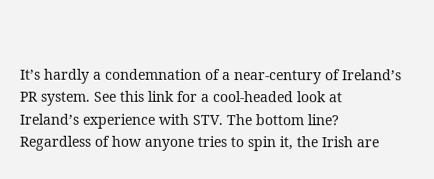It’s hardly a condemnation of a near-century of Ireland’s PR system. See this link for a cool-headed look at Ireland’s experience with STV. The bottom line? Regardless of how anyone tries to spin it, the Irish are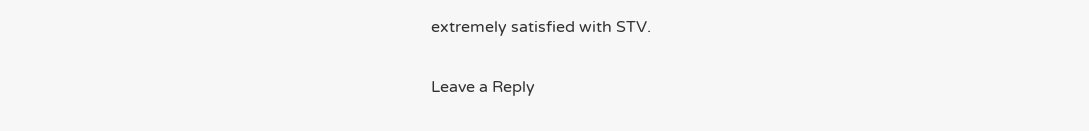extremely satisfied with STV.

Leave a Reply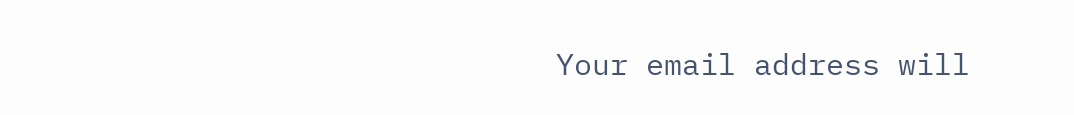Your email address will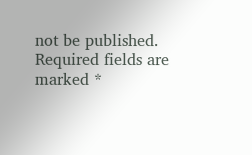not be published. Required fields are marked *